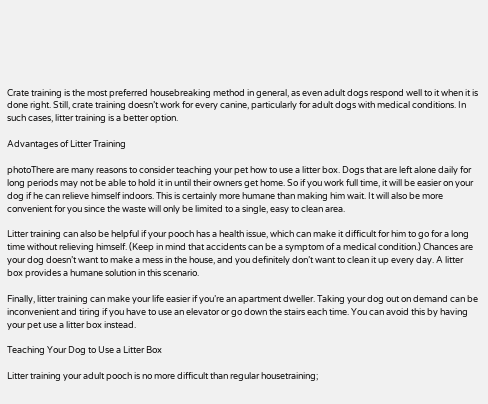Crate training is the most preferred housebreaking method in general, as even adult dogs respond well to it when it is done right. Still, crate training doesn’t work for every canine, particularly for adult dogs with medical conditions. In such cases, litter training is a better option.

Advantages of Litter Training

photoThere are many reasons to consider teaching your pet how to use a litter box. Dogs that are left alone daily for long periods may not be able to hold it in until their owners get home. So if you work full time, it will be easier on your dog if he can relieve himself indoors. This is certainly more humane than making him wait. It will also be more convenient for you since the waste will only be limited to a single, easy to clean area.

Litter training can also be helpful if your pooch has a health issue, which can make it difficult for him to go for a long time without relieving himself. (Keep in mind that accidents can be a symptom of a medical condition.) Chances are your dog doesn’t want to make a mess in the house, and you definitely don’t want to clean it up every day. A litter box provides a humane solution in this scenario.

Finally, litter training can make your life easier if you’re an apartment dweller. Taking your dog out on demand can be inconvenient and tiring if you have to use an elevator or go down the stairs each time. You can avoid this by having your pet use a litter box instead.

Teaching Your Dog to Use a Litter Box

Litter training your adult pooch is no more difficult than regular housetraining;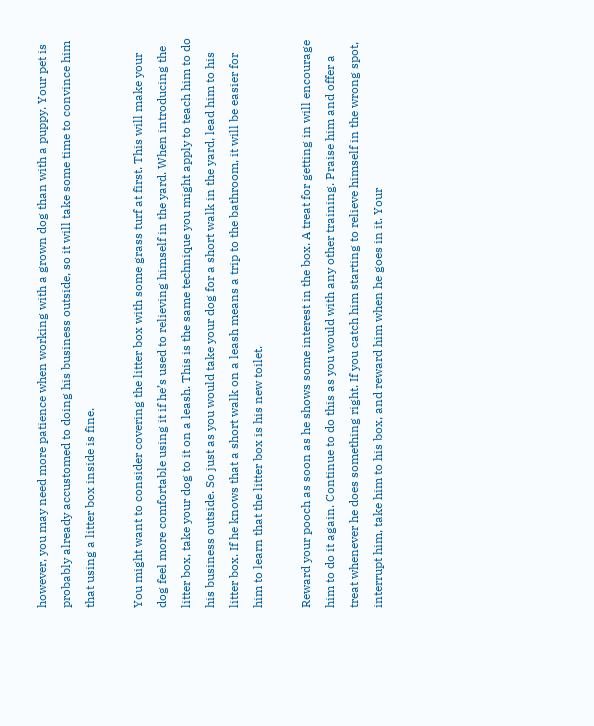however, you may need more patience when working with a grown dog than with a puppy. Your pet is probably already accustomed to doing his business outside, so it will take some time to convince him that using a litter box inside is fine.

You might want to consider covering the litter box with some grass turf at first. This will make your dog feel more comfortable using it if he’s used to relieving himself in the yard. When introducing the litter box, take your dog to it on a leash. This is the same technique you might apply to teach him to do his business outside. So just as you would take your dog for a short walk in the yard, lead him to his litter box. If he knows that a short walk on a leash means a trip to the bathroom, it will be easier for him to learn that the litter box is his new toilet.

Reward your pooch as soon as he shows some interest in the box. A treat for getting in will encourage him to do it again. Continue to do this as you would with any other training. Praise him and offer a treat whenever he does something right. If you catch him starting to relieve himself in the wrong spot, interrupt him, take him to his box, and reward him when he goes in it. Your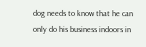dog needs to know that he can only do his business indoors in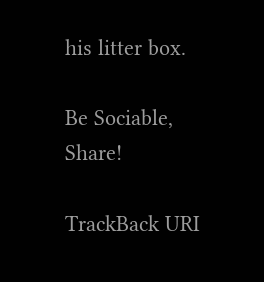his litter box.

Be Sociable, Share!

TrackBack URI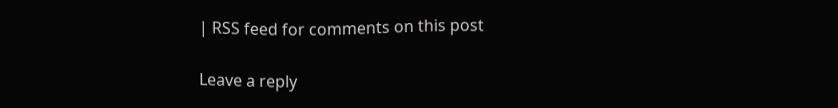| RSS feed for comments on this post

Leave a reply